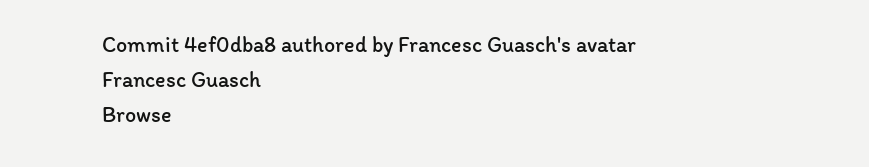Commit 4ef0dba8 authored by Francesc Guasch's avatar Francesc Guasch
Browse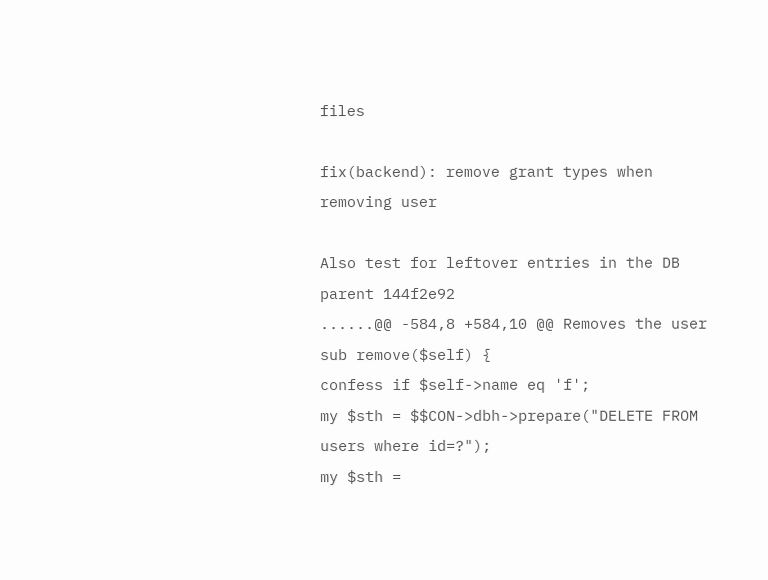files

fix(backend): remove grant types when removing user

Also test for leftover entries in the DB
parent 144f2e92
......@@ -584,8 +584,10 @@ Removes the user
sub remove($self) {
confess if $self->name eq 'f';
my $sth = $$CON->dbh->prepare("DELETE FROM users where id=?");
my $sth =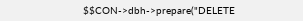$$CON->dbh->prepare("DELETE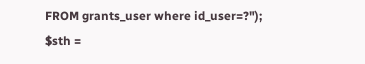FROM grants_user where id_user=?");
$sth =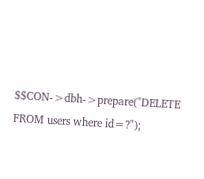$$CON->dbh->prepare("DELETE FROM users where id=?");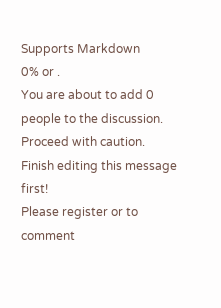Supports Markdown
0% or .
You are about to add 0 people to the discussion. Proceed with caution.
Finish editing this message first!
Please register or to comment